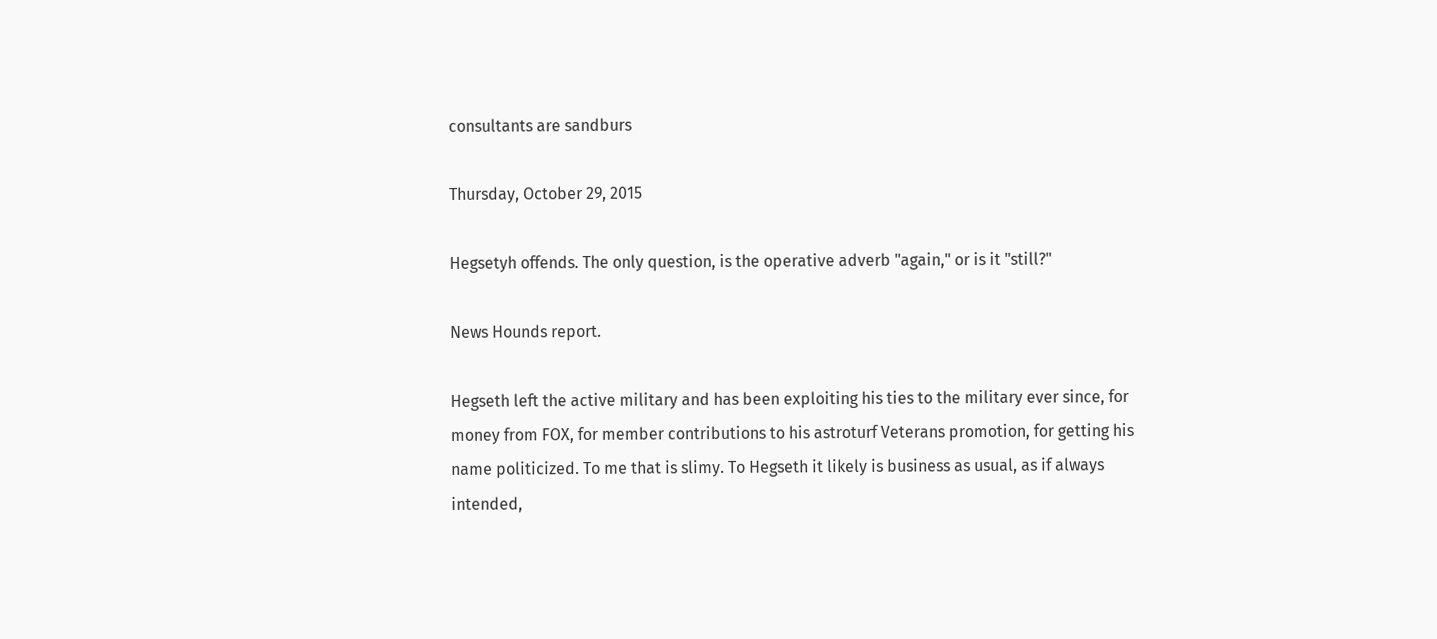consultants are sandburs

Thursday, October 29, 2015

Hegsetyh offends. The only question, is the operative adverb "again," or is it "still?"

News Hounds report.

Hegseth left the active military and has been exploiting his ties to the military ever since, for money from FOX, for member contributions to his astroturf Veterans promotion, for getting his name politicized. To me that is slimy. To Hegseth it likely is business as usual, as if always intended,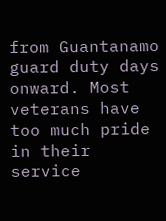from Guantanamo guard duty days onward. Most veterans have too much pride in their service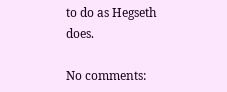to do as Hegseth does.

No comments: